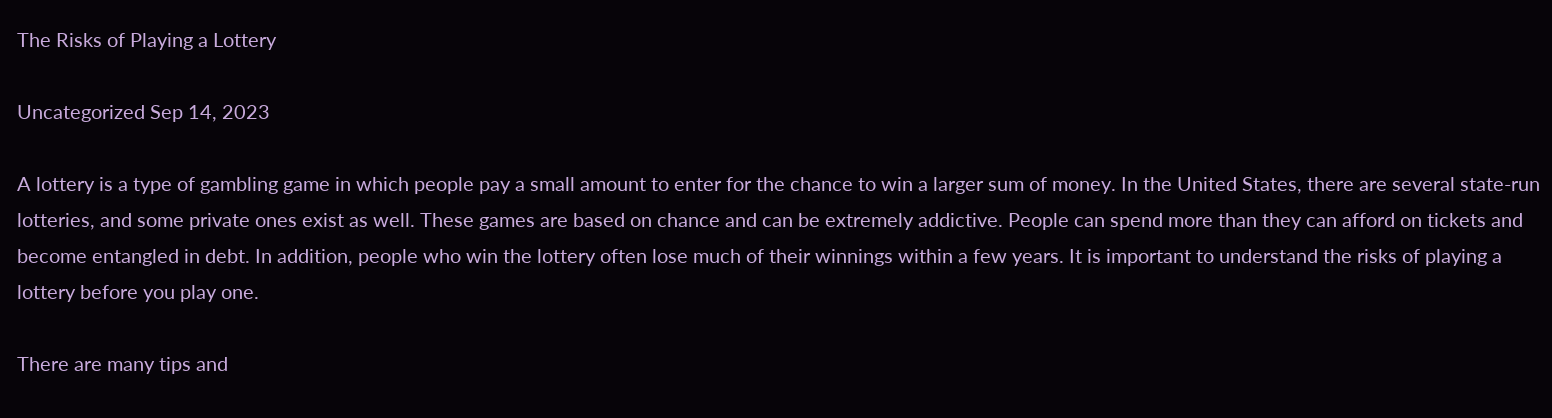The Risks of Playing a Lottery

Uncategorized Sep 14, 2023

A lottery is a type of gambling game in which people pay a small amount to enter for the chance to win a larger sum of money. In the United States, there are several state-run lotteries, and some private ones exist as well. These games are based on chance and can be extremely addictive. People can spend more than they can afford on tickets and become entangled in debt. In addition, people who win the lottery often lose much of their winnings within a few years. It is important to understand the risks of playing a lottery before you play one.

There are many tips and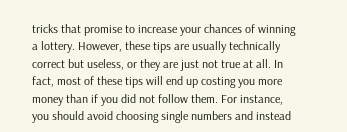tricks that promise to increase your chances of winning a lottery. However, these tips are usually technically correct but useless, or they are just not true at all. In fact, most of these tips will end up costing you more money than if you did not follow them. For instance, you should avoid choosing single numbers and instead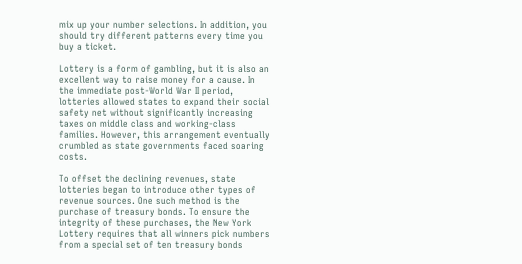mix up your number selections. In addition, you should try different patterns every time you buy a ticket.

Lottery is a form of gambling, but it is also an excellent way to raise money for a cause. In the immediate post-World War II period, lotteries allowed states to expand their social safety net without significantly increasing taxes on middle class and working-class families. However, this arrangement eventually crumbled as state governments faced soaring costs.

To offset the declining revenues, state lotteries began to introduce other types of revenue sources. One such method is the purchase of treasury bonds. To ensure the integrity of these purchases, the New York Lottery requires that all winners pick numbers from a special set of ten treasury bonds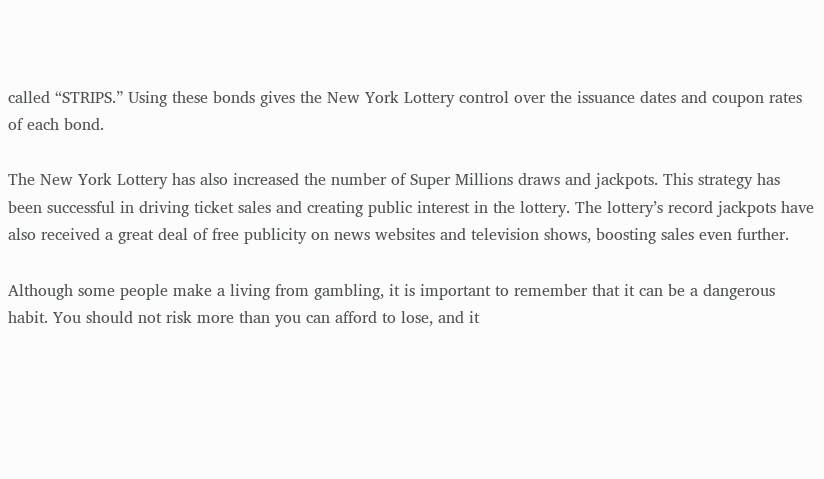called “STRIPS.” Using these bonds gives the New York Lottery control over the issuance dates and coupon rates of each bond.

The New York Lottery has also increased the number of Super Millions draws and jackpots. This strategy has been successful in driving ticket sales and creating public interest in the lottery. The lottery’s record jackpots have also received a great deal of free publicity on news websites and television shows, boosting sales even further.

Although some people make a living from gambling, it is important to remember that it can be a dangerous habit. You should not risk more than you can afford to lose, and it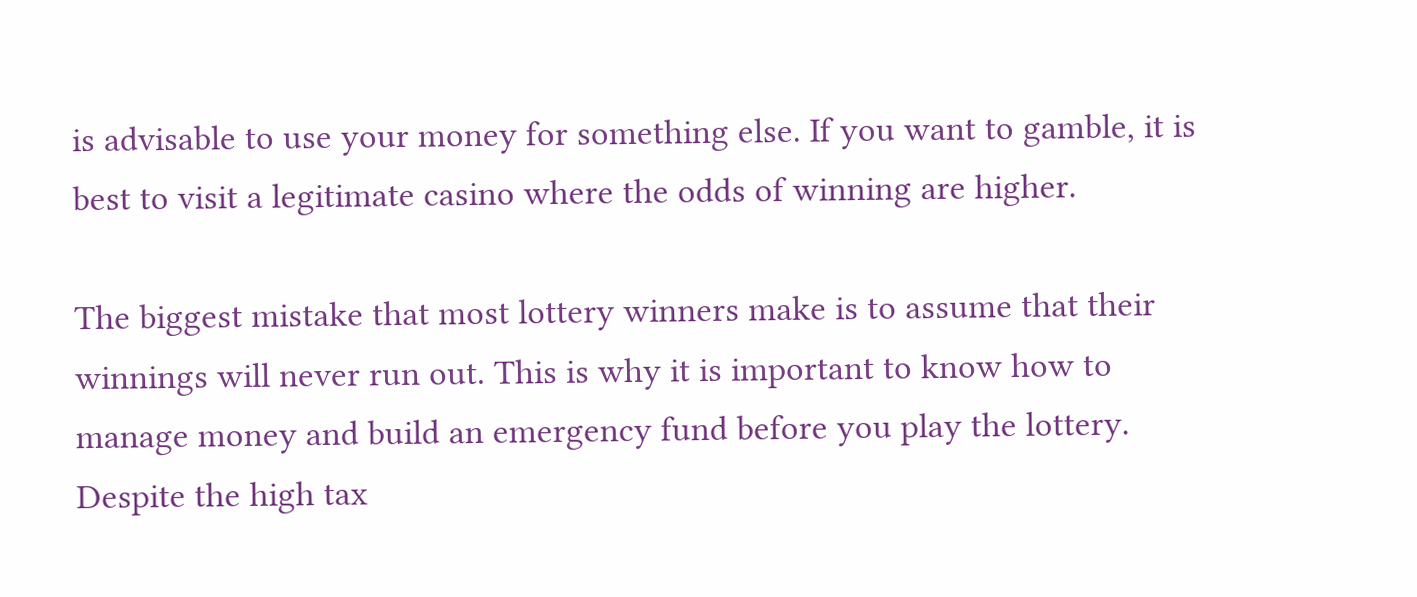is advisable to use your money for something else. If you want to gamble, it is best to visit a legitimate casino where the odds of winning are higher.

The biggest mistake that most lottery winners make is to assume that their winnings will never run out. This is why it is important to know how to manage money and build an emergency fund before you play the lottery. Despite the high tax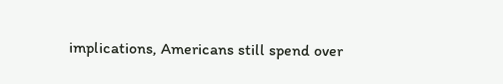implications, Americans still spend over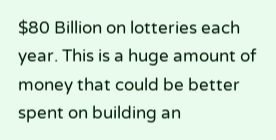$80 Billion on lotteries each year. This is a huge amount of money that could be better spent on building an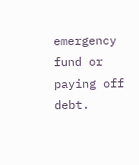emergency fund or paying off debt.